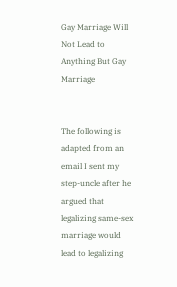Gay Marriage Will Not Lead to Anything But Gay Marriage


The following is adapted from an email I sent my step-uncle after he argued that legalizing same-sex marriage would lead to legalizing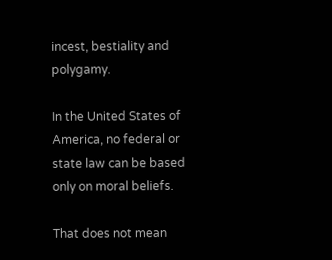incest, bestiality and polygamy.

In the United States of America, no federal or state law can be based only on moral beliefs.

That does not mean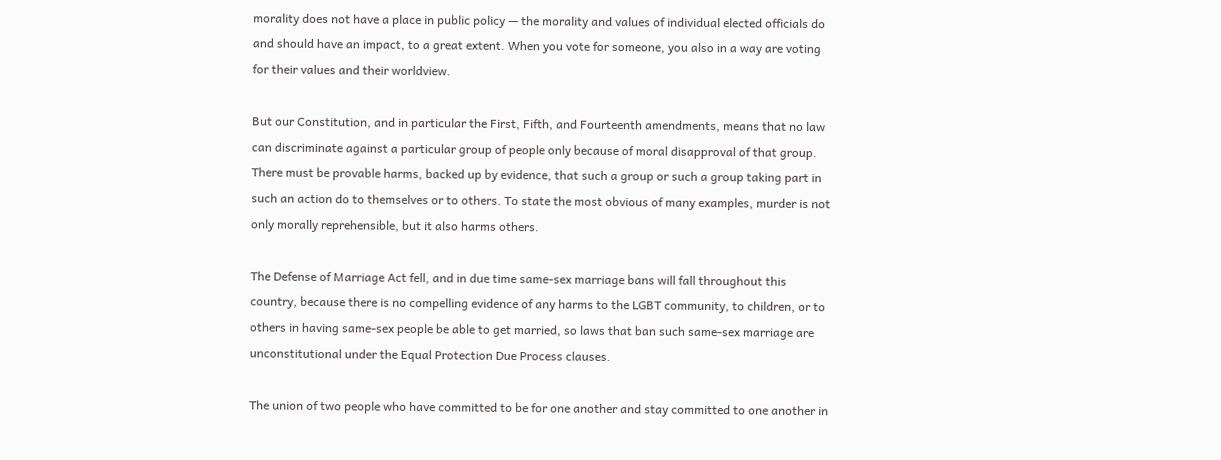morality does not have a place in public policy — the morality and values of individual elected officials do and should have an impact, to a great extent. When you vote for someone, you also in a way are voting for their values and their worldview.

But our Constitution, and in particular the First, Fifth, and Fourteenth amendments, means that no law can discriminate against a particular group of people only because of moral disapproval of that group. There must be provable harms, backed up by evidence, that such a group or such a group taking part in such an action do to themselves or to others. To state the most obvious of many examples, murder is not only morally reprehensible, but it also harms others.

The Defense of Marriage Act fell, and in due time same-sex marriage bans will fall throughout this country, because there is no compelling evidence of any harms to the LGBT community, to children, or to others in having same-sex people be able to get married, so laws that ban such same-sex marriage are unconstitutional under the Equal Protection Due Process clauses.

The union of two people who have committed to be for one another and stay committed to one another in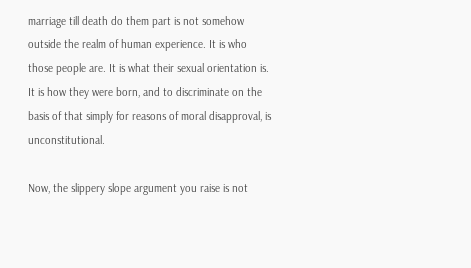marriage till death do them part is not somehow outside the realm of human experience. It is who those people are. It is what their sexual orientation is. It is how they were born, and to discriminate on the basis of that simply for reasons of moral disapproval, is unconstitutional.

Now, the slippery slope argument you raise is not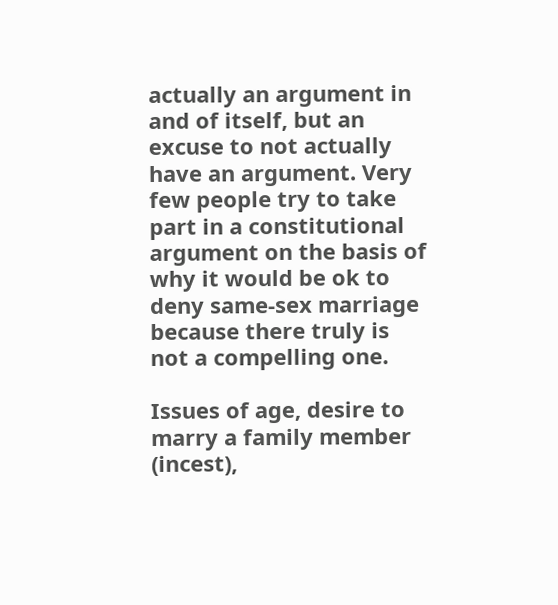actually an argument in and of itself, but an excuse to not actually have an argument. Very few people try to take part in a constitutional argument on the basis of why it would be ok to deny same-sex marriage because there truly is not a compelling one.

Issues of age, desire to marry a family member (incest),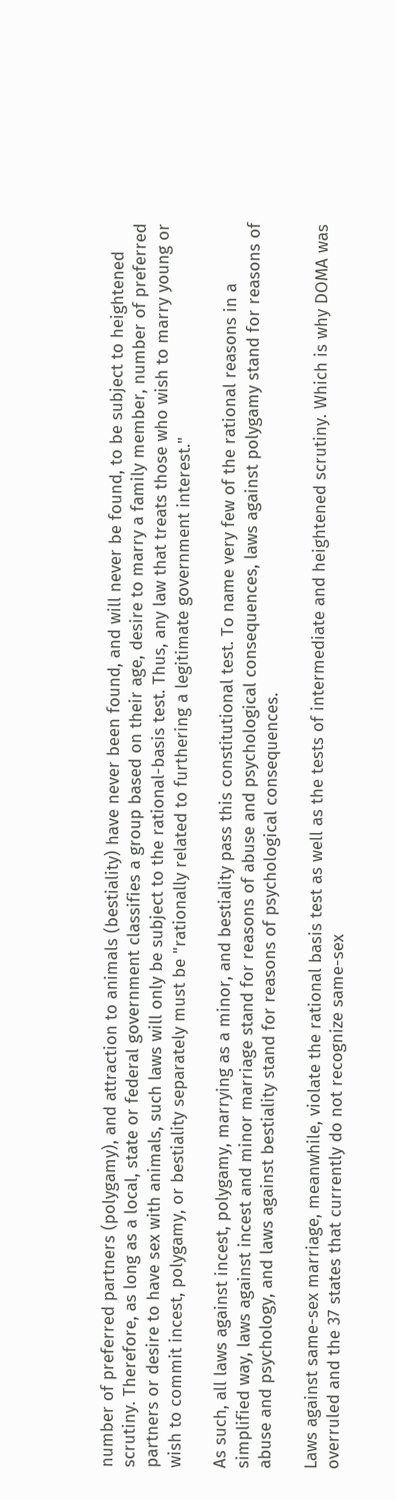number of preferred partners (polygamy), and attraction to animals (bestiality) have never been found, and will never be found, to be subject to heightened scrutiny. Therefore, as long as a local, state or federal government classifies a group based on their age, desire to marry a family member, number of preferred partners or desire to have sex with animals, such laws will only be subject to the rational-basis test. Thus, any law that treats those who wish to marry young or wish to commit incest, polygamy, or bestiality separately must be "rationally related to furthering a legitimate government interest."

As such, all laws against incest, polygamy, marrying as a minor, and bestiality pass this constitutional test. To name very few of the rational reasons in a simplified way, laws against incest and minor marriage stand for reasons of abuse and psychological consequences, laws against polygamy stand for reasons of abuse and psychology, and laws against bestiality stand for reasons of psychological consequences.

Laws against same-sex marriage, meanwhile, violate the rational basis test as well as the tests of intermediate and heightened scrutiny. Which is why DOMA was overruled and the 37 states that currently do not recognize same-sex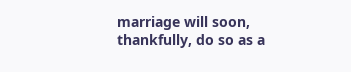marriage will soon, thankfully, do so as a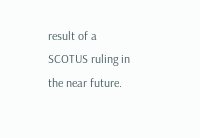result of a SCOTUS ruling in the near future.